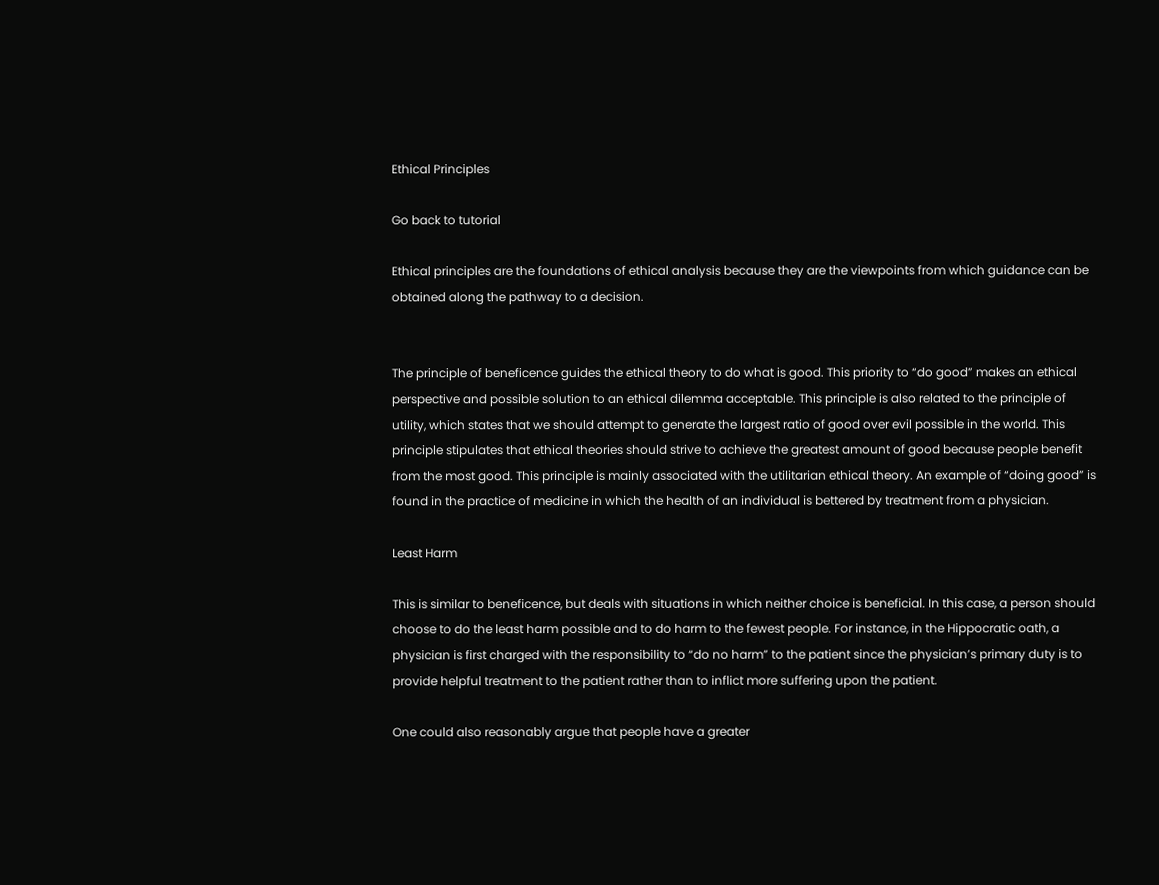Ethical Principles

Go back to tutorial

Ethical principles are the foundations of ethical analysis because they are the viewpoints from which guidance can be obtained along the pathway to a decision.


The principle of beneficence guides the ethical theory to do what is good. This priority to “do good” makes an ethical perspective and possible solution to an ethical dilemma acceptable. This principle is also related to the principle of utility, which states that we should attempt to generate the largest ratio of good over evil possible in the world. This principle stipulates that ethical theories should strive to achieve the greatest amount of good because people benefit from the most good. This principle is mainly associated with the utilitarian ethical theory. An example of “doing good” is found in the practice of medicine in which the health of an individual is bettered by treatment from a physician.

Least Harm

This is similar to beneficence, but deals with situations in which neither choice is beneficial. In this case, a person should choose to do the least harm possible and to do harm to the fewest people. For instance, in the Hippocratic oath, a physician is first charged with the responsibility to “do no harm” to the patient since the physician’s primary duty is to provide helpful treatment to the patient rather than to inflict more suffering upon the patient.

One could also reasonably argue that people have a greater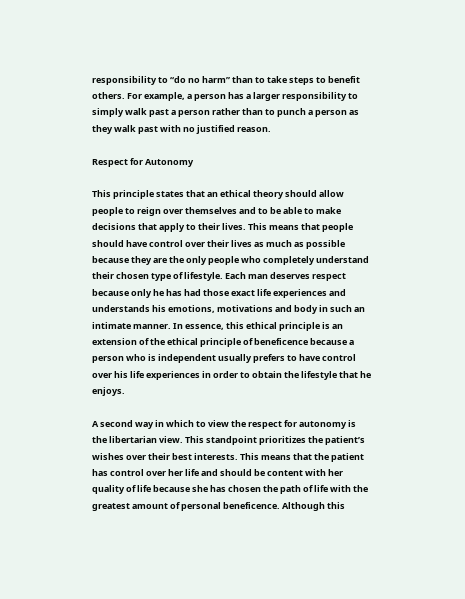responsibility to “do no harm” than to take steps to benefit others. For example, a person has a larger responsibility to simply walk past a person rather than to punch a person as they walk past with no justified reason.

Respect for Autonomy

This principle states that an ethical theory should allow people to reign over themselves and to be able to make decisions that apply to their lives. This means that people should have control over their lives as much as possible because they are the only people who completely understand their chosen type of lifestyle. Each man deserves respect because only he has had those exact life experiences and understands his emotions, motivations and body in such an intimate manner. In essence, this ethical principle is an extension of the ethical principle of beneficence because a person who is independent usually prefers to have control over his life experiences in order to obtain the lifestyle that he enjoys.

A second way in which to view the respect for autonomy is the libertarian view. This standpoint prioritizes the patient’s wishes over their best interests. This means that the patient has control over her life and should be content with her quality of life because she has chosen the path of life with the greatest amount of personal beneficence. Although this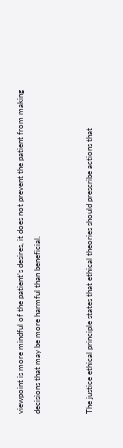viewpoint is more mindful of the patient’s desires, it does not prevent the patient from making decisions that may be more harmful than beneficial.


The justice ethical principle states that ethical theories should prescribe actions that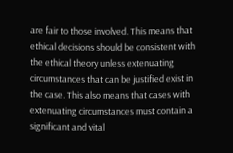are fair to those involved. This means that ethical decisions should be consistent with the ethical theory unless extenuating circumstances that can be justified exist in the case. This also means that cases with extenuating circumstances must contain a significant and vital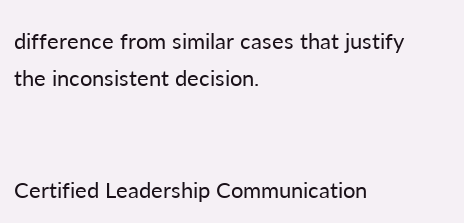difference from similar cases that justify the inconsistent decision.


Certified Leadership Communication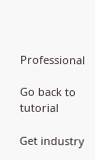Professional

Go back to tutorial

Get industry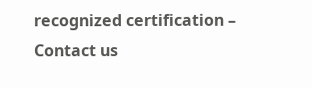recognized certification – Contact us